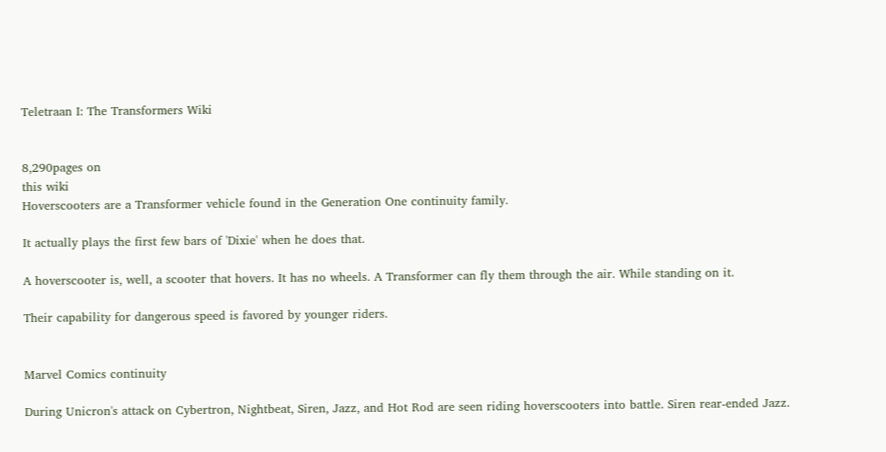Teletraan I: The Transformers Wiki


8,290pages on
this wiki
Hoverscooters are a Transformer vehicle found in the Generation One continuity family.

It actually plays the first few bars of 'Dixie' when he does that.

A hoverscooter is, well, a scooter that hovers. It has no wheels. A Transformer can fly them through the air. While standing on it.

Their capability for dangerous speed is favored by younger riders.


Marvel Comics continuity

During Unicron's attack on Cybertron, Nightbeat, Siren, Jazz, and Hot Rod are seen riding hoverscooters into battle. Siren rear-ended Jazz.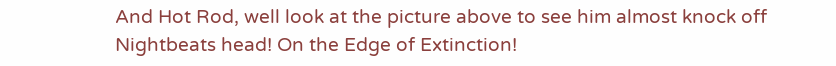And Hot Rod, well look at the picture above to see him almost knock off Nightbeats head! On the Edge of Extinction!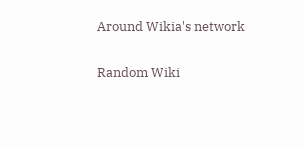Around Wikia's network

Random Wiki